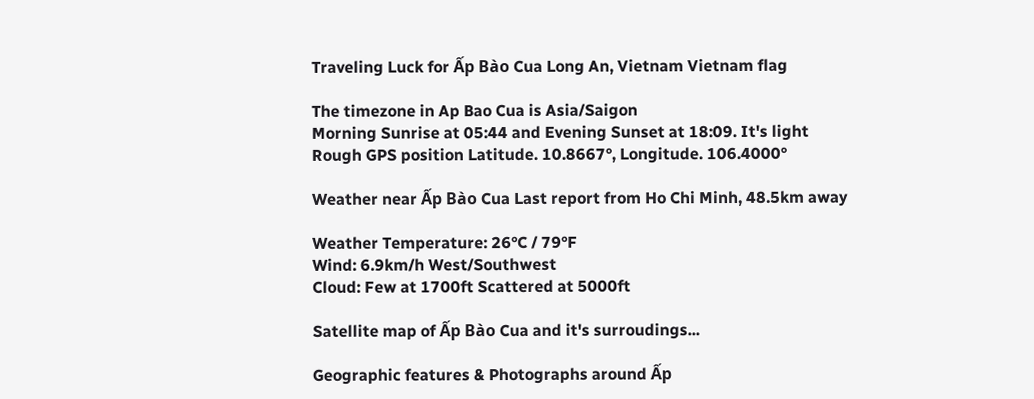Traveling Luck for Ấp Bào Cua Long An, Vietnam Vietnam flag

The timezone in Ap Bao Cua is Asia/Saigon
Morning Sunrise at 05:44 and Evening Sunset at 18:09. It's light
Rough GPS position Latitude. 10.8667°, Longitude. 106.4000°

Weather near Ấp Bào Cua Last report from Ho Chi Minh, 48.5km away

Weather Temperature: 26°C / 79°F
Wind: 6.9km/h West/Southwest
Cloud: Few at 1700ft Scattered at 5000ft

Satellite map of Ấp Bào Cua and it's surroudings...

Geographic features & Photographs around Ấp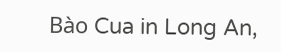Bào Cua in Long An,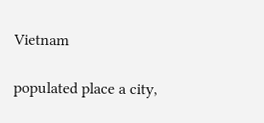Vietnam

populated place a city,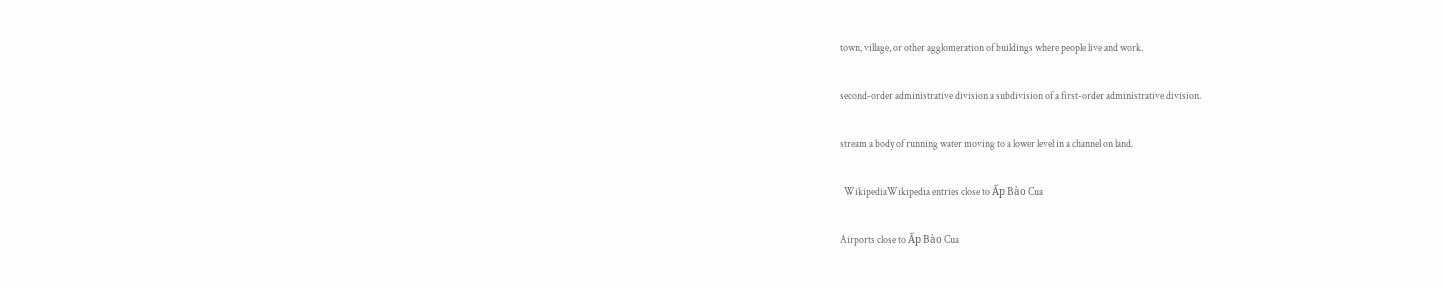town, village, or other agglomeration of buildings where people live and work.

second-order administrative division a subdivision of a first-order administrative division.

stream a body of running water moving to a lower level in a channel on land.

  WikipediaWikipedia entries close to Ấp Bào Cua

Airports close to Ấp Bào Cua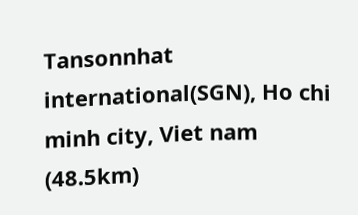Tansonnhat international(SGN), Ho chi minh city, Viet nam (48.5km)